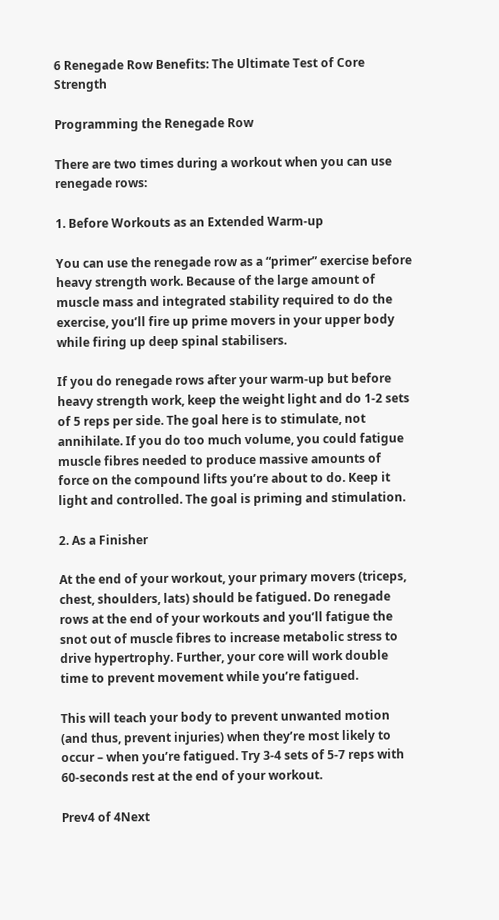6 Renegade Row Benefits: The Ultimate Test of Core Strength

Programming the Renegade Row

There are two times during a workout when you can use renegade rows:

1. Before Workouts as an Extended Warm-up

You can use the renegade row as a “primer” exercise before heavy strength work. Because of the large amount of muscle mass and integrated stability required to do the exercise, you’ll fire up prime movers in your upper body while firing up deep spinal stabilisers.

If you do renegade rows after your warm-up but before heavy strength work, keep the weight light and do 1-2 sets of 5 reps per side. The goal here is to stimulate, not annihilate. If you do too much volume, you could fatigue muscle fibres needed to produce massive amounts of force on the compound lifts you’re about to do. Keep it light and controlled. The goal is priming and stimulation.

2. As a Finisher

At the end of your workout, your primary movers (triceps, chest, shoulders, lats) should be fatigued. Do renegade rows at the end of your workouts and you’ll fatigue the snot out of muscle fibres to increase metabolic stress to drive hypertrophy. Further, your core will work double time to prevent movement while you’re fatigued.

This will teach your body to prevent unwanted motion (and thus, prevent injuries) when they’re most likely to occur – when you’re fatigued. Try 3-4 sets of 5-7 reps with 60-seconds rest at the end of your workout.

Prev4 of 4Next